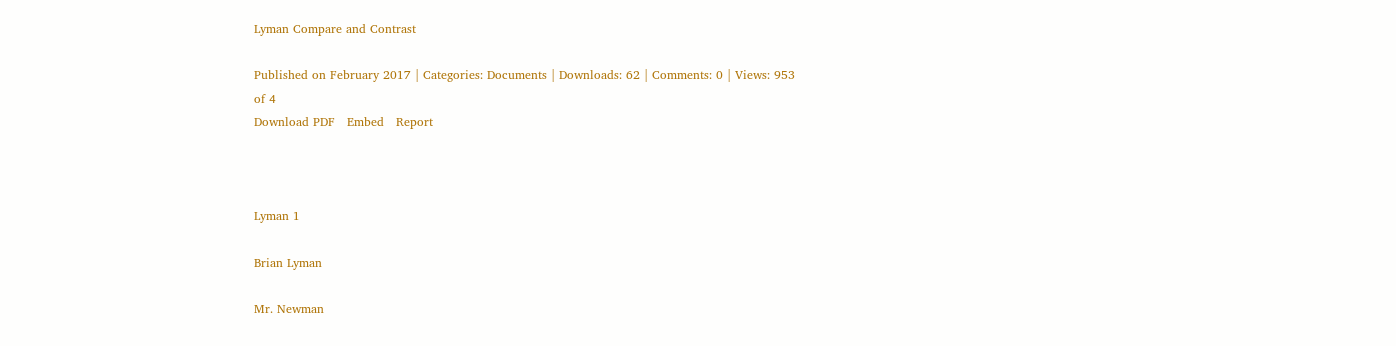Lyman Compare and Contrast

Published on February 2017 | Categories: Documents | Downloads: 62 | Comments: 0 | Views: 953
of 4
Download PDF   Embed   Report



Lyman 1

Brian Lyman

Mr. Newman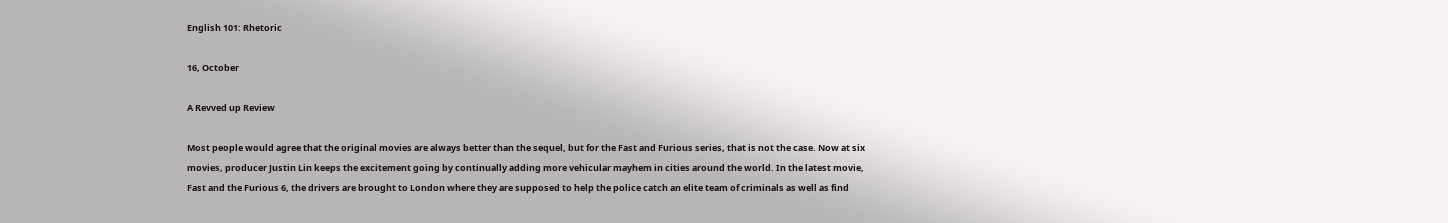English 101: Rhetoric

16, October

A Revved up Review

Most people would agree that the original movies are always better than the sequel, but for the Fast and Furious series, that is not the case. Now at six movies, producer Justin Lin keeps the excitement going by continually adding more vehicular mayhem in cities around the world. In the latest movie, Fast and the Furious 6, the drivers are brought to London where they are supposed to help the police catch an elite team of criminals as well as find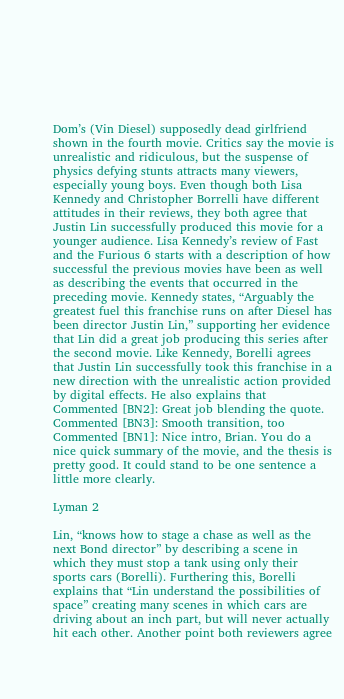Dom’s (Vin Diesel) supposedly dead girlfriend shown in the fourth movie. Critics say the movie is unrealistic and ridiculous, but the suspense of physics defying stunts attracts many viewers, especially young boys. Even though both Lisa Kennedy and Christopher Borrelli have different attitudes in their reviews, they both agree that Justin Lin successfully produced this movie for a younger audience. Lisa Kennedy’s review of Fast and the Furious 6 starts with a description of how successful the previous movies have been as well as describing the events that occurred in the preceding movie. Kennedy states, “Arguably the greatest fuel this franchise runs on after Diesel has been director Justin Lin,” supporting her evidence that Lin did a great job producing this series after the second movie. Like Kennedy, Borelli agrees that Justin Lin successfully took this franchise in a new direction with the unrealistic action provided by digital effects. He also explains that
Commented [BN2]: Great job blending the quote. Commented [BN3]: Smooth transition, too Commented [BN1]: Nice intro, Brian. You do a nice quick summary of the movie, and the thesis is pretty good. It could stand to be one sentence a little more clearly.

Lyman 2

Lin, “knows how to stage a chase as well as the next Bond director” by describing a scene in which they must stop a tank using only their sports cars (Borelli). Furthering this, Borelli explains that “Lin understand the possibilities of space” creating many scenes in which cars are driving about an inch part, but will never actually hit each other. Another point both reviewers agree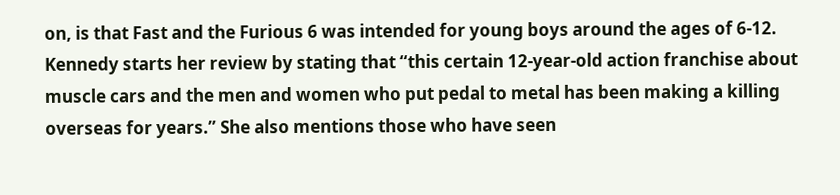on, is that Fast and the Furious 6 was intended for young boys around the ages of 6-12. Kennedy starts her review by stating that “this certain 12-year-old action franchise about muscle cars and the men and women who put pedal to metal has been making a killing overseas for years.” She also mentions those who have seen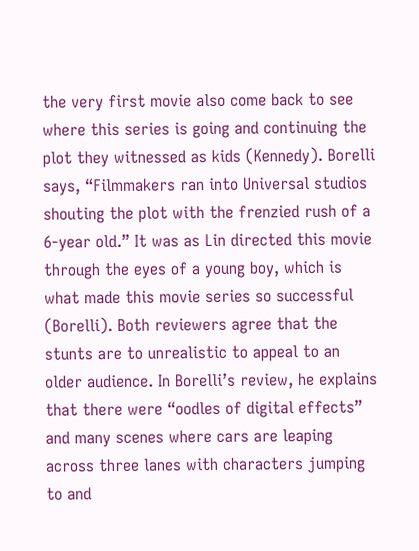the very first movie also come back to see where this series is going and continuing the plot they witnessed as kids (Kennedy). Borelli says, “Filmmakers ran into Universal studios shouting the plot with the frenzied rush of a 6-year old.” It was as Lin directed this movie through the eyes of a young boy, which is what made this movie series so successful (Borelli). Both reviewers agree that the stunts are to unrealistic to appeal to an older audience. In Borelli’s review, he explains that there were “oodles of digital effects” and many scenes where cars are leaping across three lanes with characters jumping to and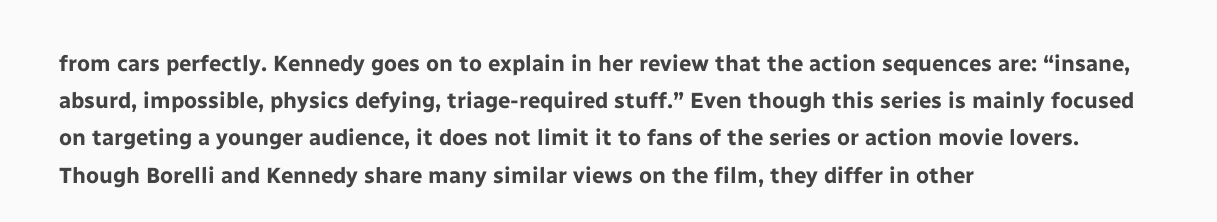from cars perfectly. Kennedy goes on to explain in her review that the action sequences are: “insane, absurd, impossible, physics defying, triage-required stuff.” Even though this series is mainly focused on targeting a younger audience, it does not limit it to fans of the series or action movie lovers. Though Borelli and Kennedy share many similar views on the film, they differ in other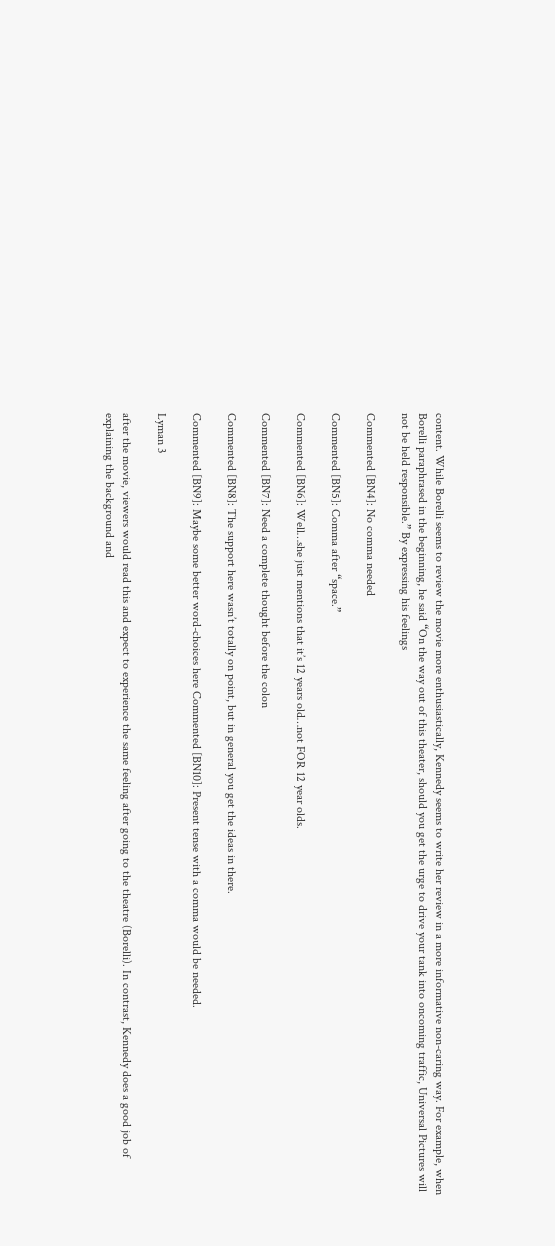content. While Borelli seems to review the movie more enthusiastically, Kennedy seems to write her review in a more informative non-caring way. For example, when Borelli paraphrased in the beginning, he said “On the way out of this theater, should you get the urge to drive your tank into oncoming traffic, Universal Pictures will not be held responsible.” By expressing his feelings

Commented [BN4]: No comma needed

Commented [BN5]: Comma after “space.”

Commented [BN6]: Well…she just mentions that it’s 12 years old…not FOR 12 year olds.

Commented [BN7]: Need a complete thought before the colon

Commented [BN8]: The support here wasn’t totally on point, but in general you get the ideas in there.

Commented [BN9]: Maybe some better word-choices here Commented [BN10]: Present tense with a comma would be needed.

Lyman 3

after the movie, viewers would read this and expect to experience the same feeling after going to the theatre (Borelli). In contrast, Kennedy does a good job of explaining the background and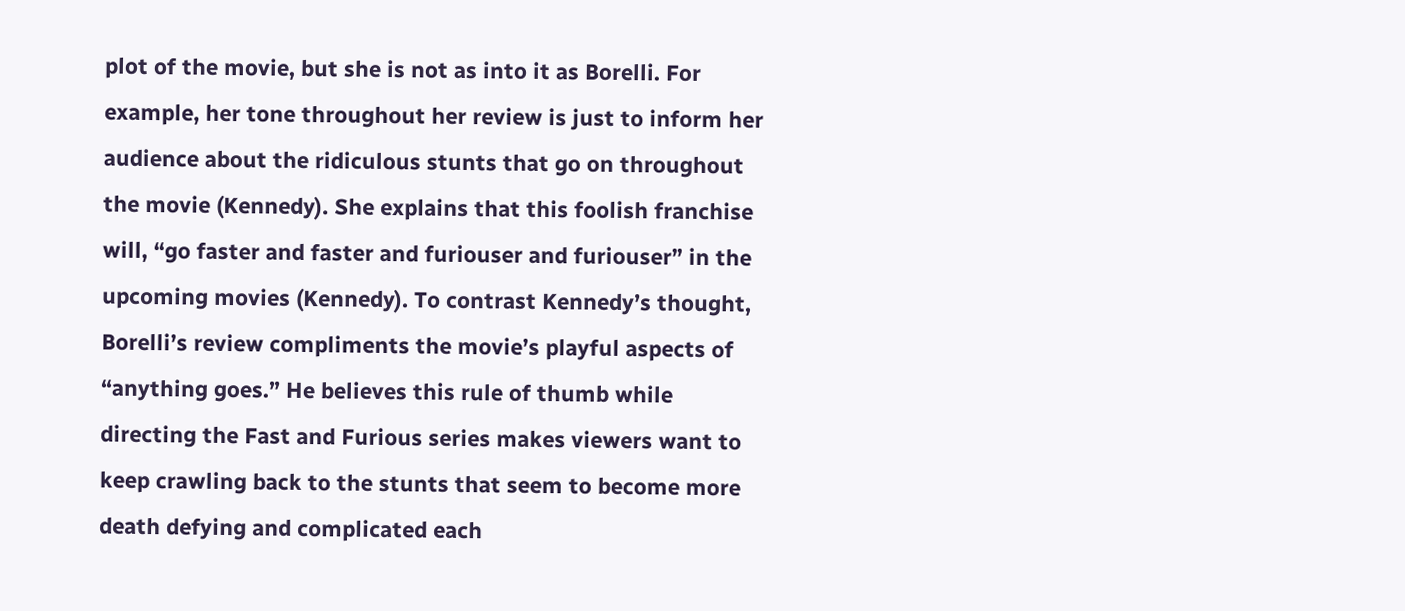plot of the movie, but she is not as into it as Borelli. For example, her tone throughout her review is just to inform her audience about the ridiculous stunts that go on throughout the movie (Kennedy). She explains that this foolish franchise will, “go faster and faster and furiouser and furiouser” in the upcoming movies (Kennedy). To contrast Kennedy’s thought, Borelli’s review compliments the movie’s playful aspects of “anything goes.” He believes this rule of thumb while directing the Fast and Furious series makes viewers want to keep crawling back to the stunts that seem to become more death defying and complicated each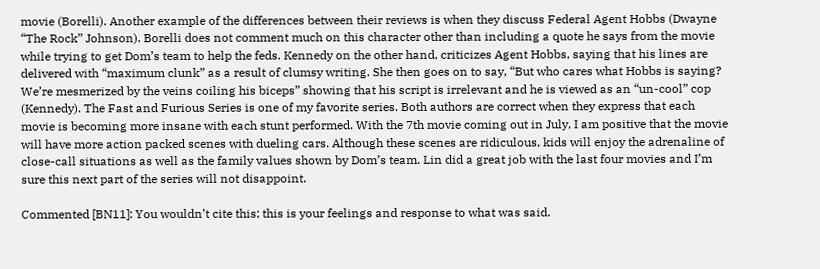movie (Borelli). Another example of the differences between their reviews is when they discuss Federal Agent Hobbs (Dwayne “The Rock” Johnson). Borelli does not comment much on this character other than including a quote he says from the movie while trying to get Dom’s team to help the feds. Kennedy on the other hand, criticizes Agent Hobbs, saying that his lines are delivered with “maximum clunk” as a result of clumsy writing. She then goes on to say, “But who cares what Hobbs is saying? We’re mesmerized by the veins coiling his biceps” showing that his script is irrelevant and he is viewed as an “un-cool” cop (Kennedy). The Fast and Furious Series is one of my favorite series. Both authors are correct when they express that each movie is becoming more insane with each stunt performed. With the 7th movie coming out in July, I am positive that the movie will have more action packed scenes with dueling cars. Although these scenes are ridiculous, kids will enjoy the adrenaline of close-call situations as well as the family values shown by Dom’s team. Lin did a great job with the last four movies and I’m sure this next part of the series will not disappoint.

Commented [BN11]: You wouldn’t cite this; this is your feelings and response to what was said.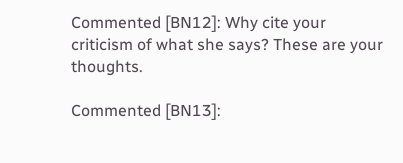Commented [BN12]: Why cite your criticism of what she says? These are your thoughts.

Commented [BN13]: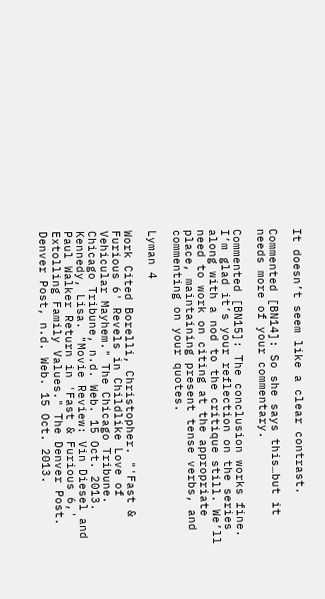It doesn’t seem like a clear contrast.

Commented [BN14]: So she says this…but it needs more of your commentary.

Commented [BN15]: The conclusion works fine. I’m glad it’s your reflection on the series along with a nod to the critique still. We’ll need to work on citing at the appropriate place, maintaining present tense verbs, and commenting on your quotes.

Lyman 4

Work Cited Borelli, Christopher. "'Fast & Furious 6' Revels in Childlike Love of Vehicular Mayhem." The Chicago Tribune. Chicago Tribune, n.d. Web. 15 Oct. 2013. Kennedy, Lisa. "Movie Review: Vin Diesel and Paul Walker Return in 'Fast & Furious 6,' Extolling Family Values." The Denver Post. Denver Post, n.d. Web. 15 Oct. 2013.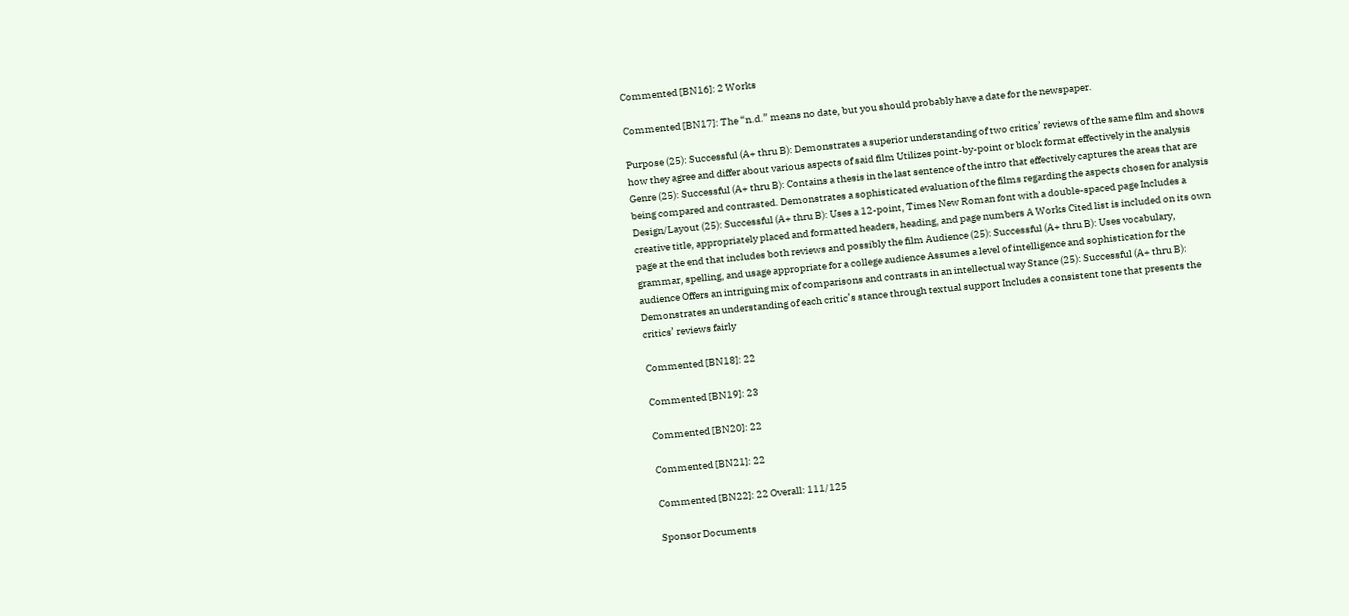Commented [BN16]: 2 Works

Commented [BN17]: The “n.d.” means no date, but you should probably have a date for the newspaper.

Purpose (25): Successful (A+ thru B): Demonstrates a superior understanding of two critics’ reviews of the same film and shows how they agree and differ about various aspects of said film Utilizes point-by-point or block format effectively in the analysis Genre (25): Successful (A+ thru B): Contains a thesis in the last sentence of the intro that effectively captures the areas that are being compared and contrasted. Demonstrates a sophisticated evaluation of the films regarding the aspects chosen for analysis Design/Layout (25): Successful (A+ thru B): Uses a 12-point, Times New Roman font with a double-spaced page Includes a creative title, appropriately placed and formatted headers, heading, and page numbers A Works Cited list is included on its own page at the end that includes both reviews and possibly the film Audience (25): Successful (A+ thru B): Uses vocabulary, grammar, spelling, and usage appropriate for a college audience Assumes a level of intelligence and sophistication for the audience Offers an intriguing mix of comparisons and contrasts in an intellectual way Stance (25): Successful (A+ thru B): Demonstrates an understanding of each critic’s stance through textual support Includes a consistent tone that presents the critics’ reviews fairly

Commented [BN18]: 22

Commented [BN19]: 23

Commented [BN20]: 22

Commented [BN21]: 22

Commented [BN22]: 22 Overall: 111/125

Sponsor Documents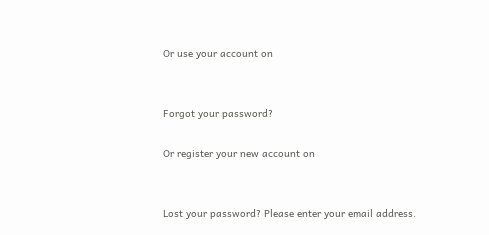Or use your account on


Forgot your password?

Or register your new account on


Lost your password? Please enter your email address.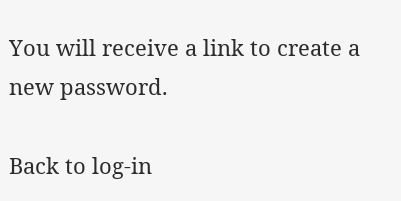You will receive a link to create a new password.

Back to log-in